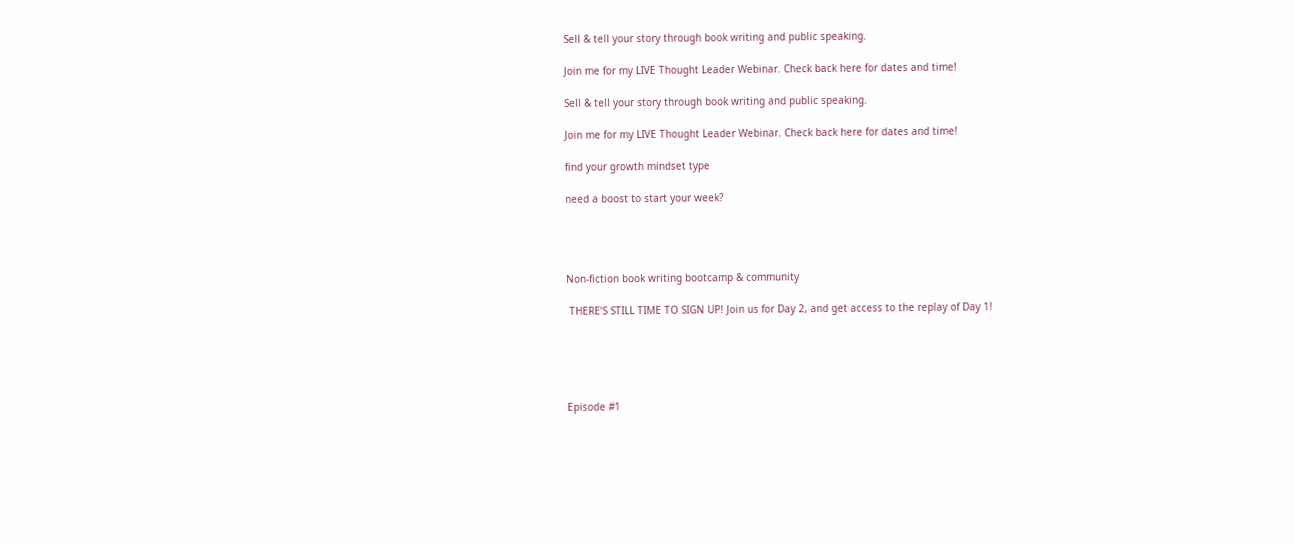Sell & tell your story through book writing and public speaking.

Join me for my LIVE Thought Leader Webinar. Check back here for dates and time!

Sell & tell your story through book writing and public speaking.

Join me for my LIVE Thought Leader Webinar. Check back here for dates and time!

find your growth mindset type

need a boost to start your week?




Non-fiction book writing bootcamp & community

 THERE’S STILL TIME TO SIGN UP! Join us for Day 2, and get access to the replay of Day 1!





Episode #1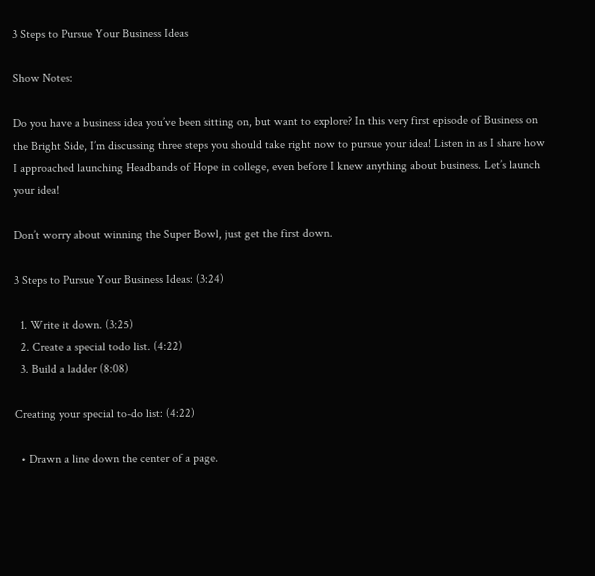3 Steps to Pursue Your Business Ideas

Show Notes:

Do you have a business idea you’ve been sitting on, but want to explore? In this very first episode of Business on the Bright Side, I’m discussing three steps you should take right now to pursue your idea! Listen in as I share how I approached launching Headbands of Hope in college, even before I knew anything about business. Let’s launch your idea!

Don’t worry about winning the Super Bowl, just get the first down.

3 Steps to Pursue Your Business Ideas: (3:24)

  1. Write it down. (3:25)
  2. Create a special todo list. (4:22)
  3. Build a ladder (8:08)

Creating your special to-do list: (4:22)

  • Drawn a line down the center of a page.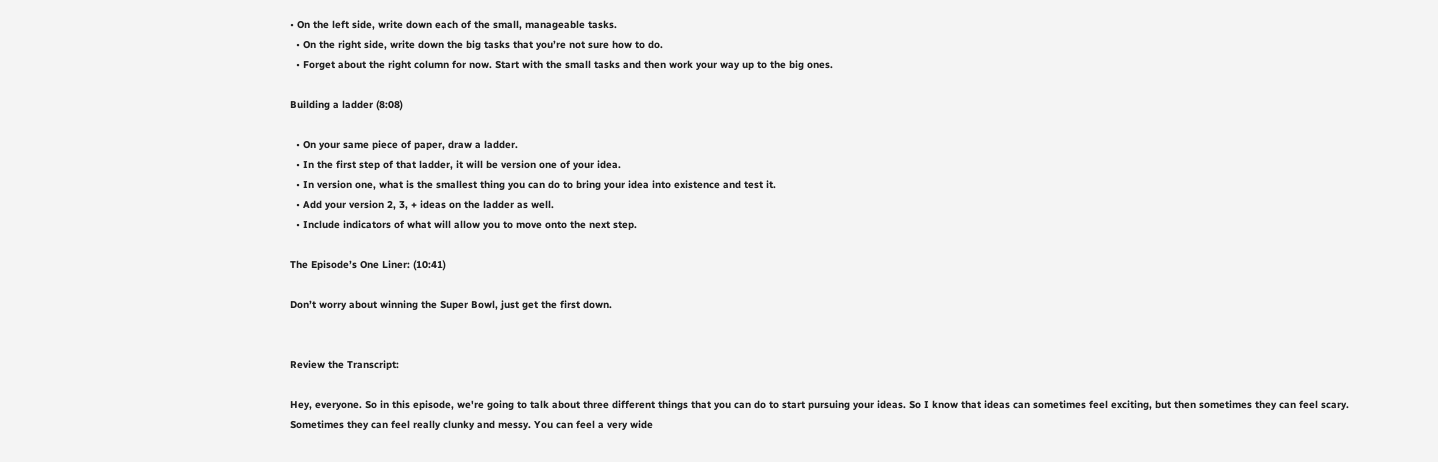• On the left side, write down each of the small, manageable tasks.
  • On the right side, write down the big tasks that you’re not sure how to do.
  • Forget about the right column for now. Start with the small tasks and then work your way up to the big ones.

Building a ladder (8:08)

  • On your same piece of paper, draw a ladder.
  • In the first step of that ladder, it will be version one of your idea.
  • In version one, what is the smallest thing you can do to bring your idea into existence and test it.
  • Add your version 2, 3, + ideas on the ladder as well.
  • Include indicators of what will allow you to move onto the next step.

The Episode’s One Liner: (10:41)

Don’t worry about winning the Super Bowl, just get the first down.


Review the Transcript:

Hey, everyone. So in this episode, we're going to talk about three different things that you can do to start pursuing your ideas. So I know that ideas can sometimes feel exciting, but then sometimes they can feel scary. Sometimes they can feel really clunky and messy. You can feel a very wide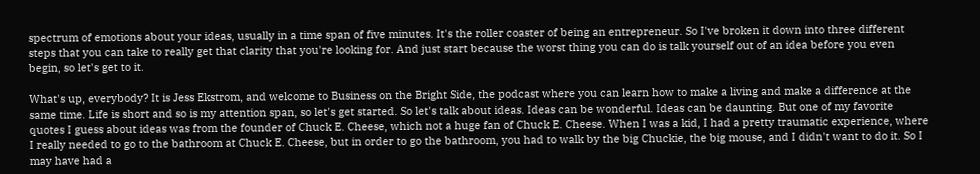spectrum of emotions about your ideas, usually in a time span of five minutes. It's the roller coaster of being an entrepreneur. So I've broken it down into three different steps that you can take to really get that clarity that you're looking for. And just start because the worst thing you can do is talk yourself out of an idea before you even begin, so let's get to it.

What's up, everybody? It is Jess Ekstrom, and welcome to Business on the Bright Side, the podcast where you can learn how to make a living and make a difference at the same time. Life is short and so is my attention span, so let's get started. So let's talk about ideas. Ideas can be wonderful. Ideas can be daunting. But one of my favorite quotes I guess about ideas was from the founder of Chuck E. Cheese, which not a huge fan of Chuck E. Cheese. When I was a kid, I had a pretty traumatic experience, where I really needed to go to the bathroom at Chuck E. Cheese, but in order to go the bathroom, you had to walk by the big Chuckie, the big mouse, and I didn't want to do it. So I may have had a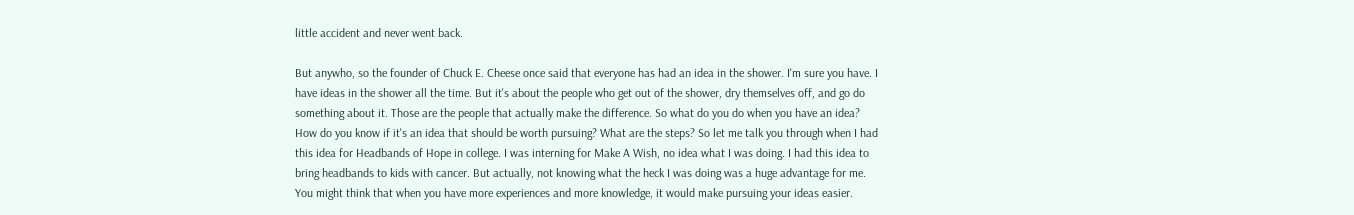little accident and never went back.

But anywho, so the founder of Chuck E. Cheese once said that everyone has had an idea in the shower. I'm sure you have. I have ideas in the shower all the time. But it's about the people who get out of the shower, dry themselves off, and go do something about it. Those are the people that actually make the difference. So what do you do when you have an idea? How do you know if it's an idea that should be worth pursuing? What are the steps? So let me talk you through when I had this idea for Headbands of Hope in college. I was interning for Make A Wish, no idea what I was doing. I had this idea to bring headbands to kids with cancer. But actually, not knowing what the heck I was doing was a huge advantage for me. You might think that when you have more experiences and more knowledge, it would make pursuing your ideas easier.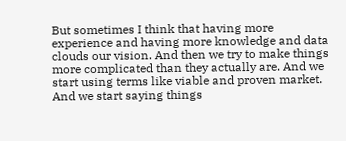But sometimes I think that having more experience and having more knowledge and data clouds our vision. And then we try to make things more complicated than they actually are. And we start using terms like viable and proven market. And we start saying things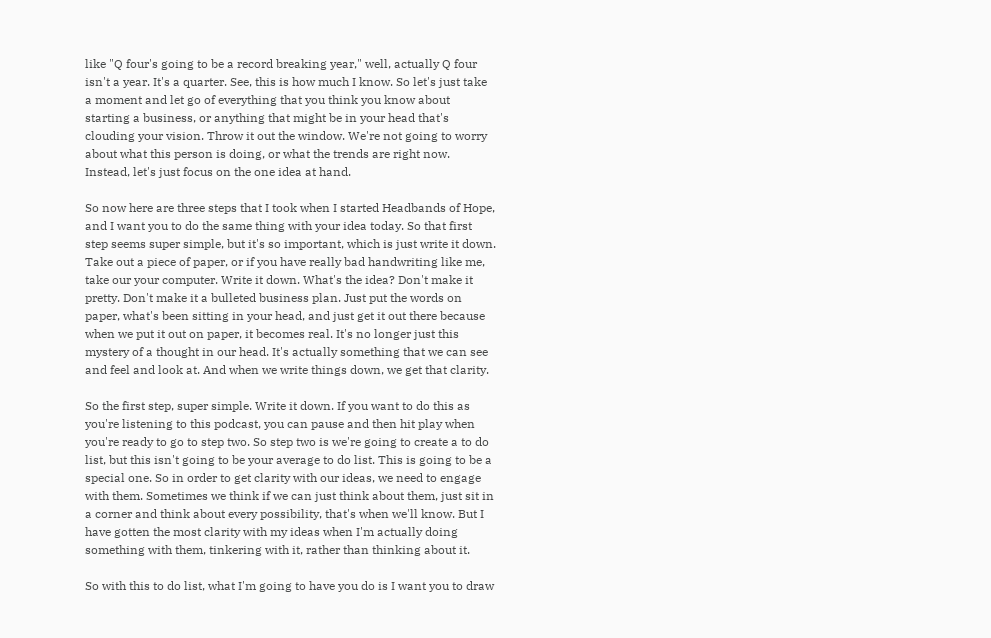like "Q four's going to be a record breaking year," well, actually Q four isn't a year. It's a quarter. See, this is how much I know. So let's just take a moment and let go of everything that you think you know about starting a business, or anything that might be in your head that's clouding your vision. Throw it out the window. We're not going to worry about what this person is doing, or what the trends are right now. Instead, let's just focus on the one idea at hand.

So now here are three steps that I took when I started Headbands of Hope, and I want you to do the same thing with your idea today. So that first step seems super simple, but it's so important, which is just write it down. Take out a piece of paper, or if you have really bad handwriting like me, take our your computer. Write it down. What's the idea? Don't make it pretty. Don't make it a bulleted business plan. Just put the words on paper, what's been sitting in your head, and just get it out there because when we put it out on paper, it becomes real. It's no longer just this mystery of a thought in our head. It's actually something that we can see and feel and look at. And when we write things down, we get that clarity.

So the first step, super simple. Write it down. If you want to do this as you're listening to this podcast, you can pause and then hit play when you're ready to go to step two. So step two is we're going to create a to do list, but this isn't going to be your average to do list. This is going to be a special one. So in order to get clarity with our ideas, we need to engage with them. Sometimes we think if we can just think about them, just sit in a corner and think about every possibility, that's when we'll know. But I have gotten the most clarity with my ideas when I'm actually doing something with them, tinkering with it, rather than thinking about it.

So with this to do list, what I'm going to have you do is I want you to draw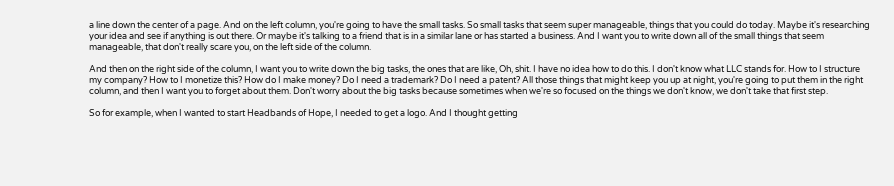a line down the center of a page. And on the left column, you're going to have the small tasks. So small tasks that seem super manageable, things that you could do today. Maybe it's researching your idea and see if anything is out there. Or maybe it's talking to a friend that is in a similar lane or has started a business. And I want you to write down all of the small things that seem manageable, that don't really scare you, on the left side of the column.

And then on the right side of the column, I want you to write down the big tasks, the ones that are like, Oh, shit. I have no idea how to do this. I don't know what LLC stands for. How to I structure my company? How to I monetize this? How do I make money? Do I need a trademark? Do I need a patent? All those things that might keep you up at night, you're going to put them in the right column, and then I want you to forget about them. Don't worry about the big tasks because sometimes when we're so focused on the things we don't know, we don't take that first step.

So for example, when I wanted to start Headbands of Hope, I needed to get a logo. And I thought getting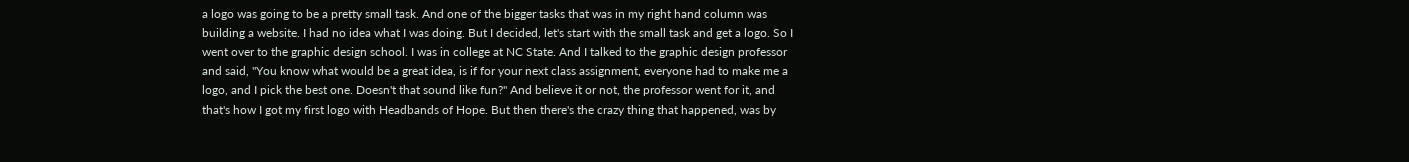a logo was going to be a pretty small task. And one of the bigger tasks that was in my right hand column was building a website. I had no idea what I was doing. But I decided, let's start with the small task and get a logo. So I went over to the graphic design school. I was in college at NC State. And I talked to the graphic design professor and said, "You know what would be a great idea, is if for your next class assignment, everyone had to make me a logo, and I pick the best one. Doesn't that sound like fun?" And believe it or not, the professor went for it, and that's how I got my first logo with Headbands of Hope. But then there's the crazy thing that happened, was by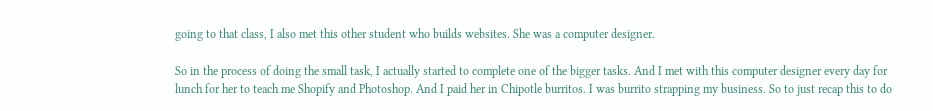going to that class, I also met this other student who builds websites. She was a computer designer.

So in the process of doing the small task, I actually started to complete one of the bigger tasks. And I met with this computer designer every day for lunch for her to teach me Shopify and Photoshop. And I paid her in Chipotle burritos. I was burrito strapping my business. So to just recap this to do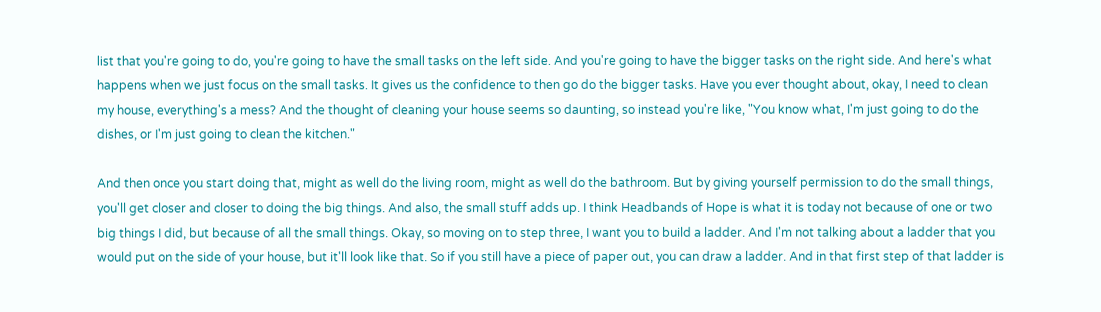list that you're going to do, you're going to have the small tasks on the left side. And you're going to have the bigger tasks on the right side. And here's what happens when we just focus on the small tasks. It gives us the confidence to then go do the bigger tasks. Have you ever thought about, okay, I need to clean my house, everything's a mess? And the thought of cleaning your house seems so daunting, so instead you're like, "You know what, I'm just going to do the dishes, or I'm just going to clean the kitchen."

And then once you start doing that, might as well do the living room, might as well do the bathroom. But by giving yourself permission to do the small things, you'll get closer and closer to doing the big things. And also, the small stuff adds up. I think Headbands of Hope is what it is today not because of one or two big things I did, but because of all the small things. Okay, so moving on to step three, I want you to build a ladder. And I'm not talking about a ladder that you would put on the side of your house, but it'll look like that. So if you still have a piece of paper out, you can draw a ladder. And in that first step of that ladder is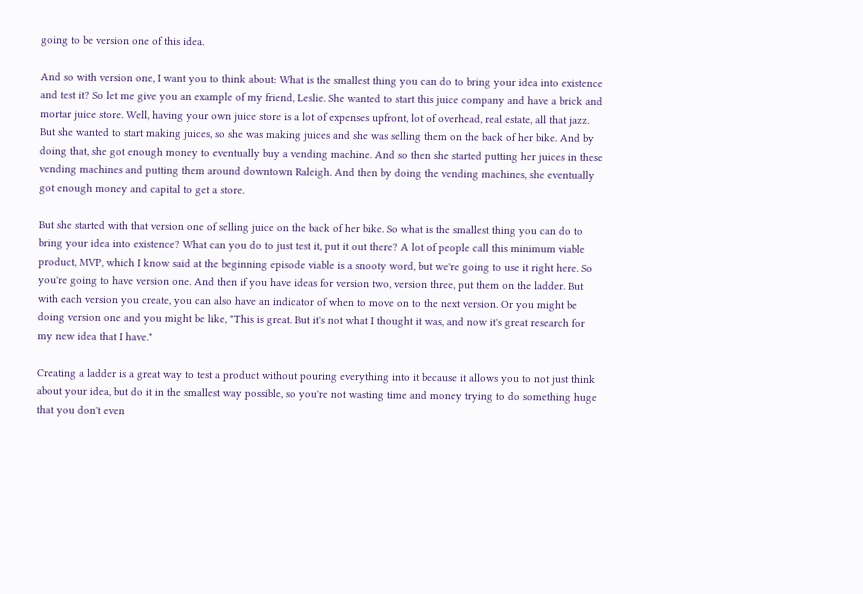going to be version one of this idea.

And so with version one, I want you to think about: What is the smallest thing you can do to bring your idea into existence and test it? So let me give you an example of my friend, Leslie. She wanted to start this juice company and have a brick and mortar juice store. Well, having your own juice store is a lot of expenses upfront, lot of overhead, real estate, all that jazz. But she wanted to start making juices, so she was making juices and she was selling them on the back of her bike. And by doing that, she got enough money to eventually buy a vending machine. And so then she started putting her juices in these vending machines and putting them around downtown Raleigh. And then by doing the vending machines, she eventually got enough money and capital to get a store.

But she started with that version one of selling juice on the back of her bike. So what is the smallest thing you can do to bring your idea into existence? What can you do to just test it, put it out there? A lot of people call this minimum viable product, MVP, which I know said at the beginning episode viable is a snooty word, but we're going to use it right here. So you're going to have version one. And then if you have ideas for version two, version three, put them on the ladder. But with each version you create, you can also have an indicator of when to move on to the next version. Or you might be doing version one and you might be like, "This is great. But it's not what I thought it was, and now it's great research for my new idea that I have."

Creating a ladder is a great way to test a product without pouring everything into it because it allows you to not just think about your idea, but do it in the smallest way possible, so you're not wasting time and money trying to do something huge that you don't even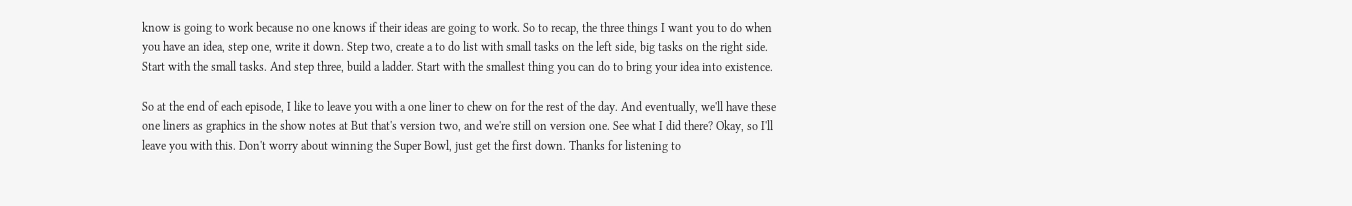know is going to work because no one knows if their ideas are going to work. So to recap, the three things I want you to do when you have an idea, step one, write it down. Step two, create a to do list with small tasks on the left side, big tasks on the right side. Start with the small tasks. And step three, build a ladder. Start with the smallest thing you can do to bring your idea into existence.

So at the end of each episode, I like to leave you with a one liner to chew on for the rest of the day. And eventually, we'll have these one liners as graphics in the show notes at But that's version two, and we're still on version one. See what I did there? Okay, so I'll leave you with this. Don't worry about winning the Super Bowl, just get the first down. Thanks for listening to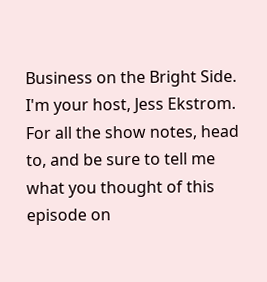Business on the Bright Side. I'm your host, Jess Ekstrom. For all the show notes, head to, and be sure to tell me what you thought of this episode on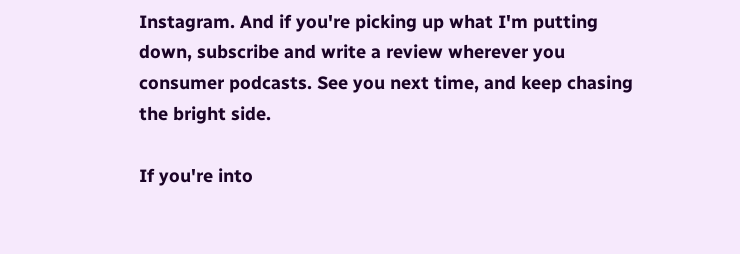Instagram. And if you're picking up what I'm putting down, subscribe and write a review wherever you consumer podcasts. See you next time, and keep chasing the bright side.

If you're into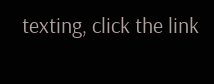texting, click the link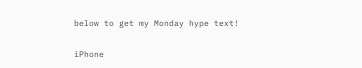below to get my Monday hype text!

iPhone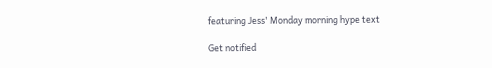featuring Jess' Monday morning hype text

Get notified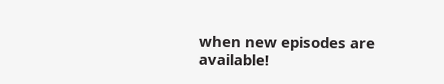when new episodes are available!